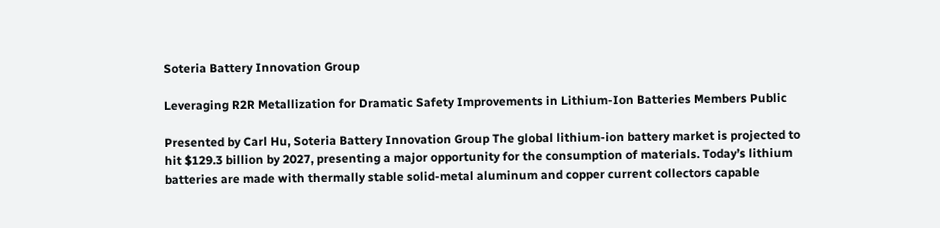Soteria Battery Innovation Group

Leveraging R2R Metallization for Dramatic Safety Improvements in Lithium-Ion Batteries Members Public

Presented by Carl Hu, Soteria Battery Innovation Group The global lithium-ion battery market is projected to hit $129.3 billion by 2027, presenting a major opportunity for the consumption of materials. Today’s lithium batteries are made with thermally stable solid-metal aluminum and copper current collectors capable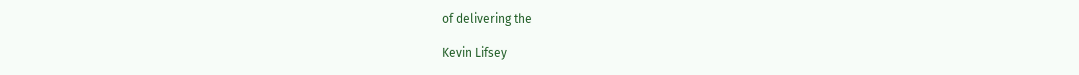of delivering the

Kevin Lifsey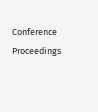Conference Proceedings